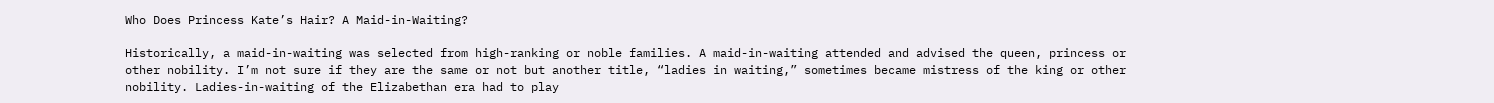Who Does Princess Kate’s Hair? A Maid-in-Waiting?

Historically, a maid-in-waiting was selected from high-ranking or noble families. A maid-in-waiting attended and advised the queen, princess or other nobility. I’m not sure if they are the same or not but another title, “ladies in waiting,” sometimes became mistress of the king or other nobility. Ladies-in-waiting of the Elizabethan era had to play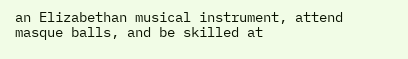an Elizabethan musical instrument, attend masque balls, and be skilled at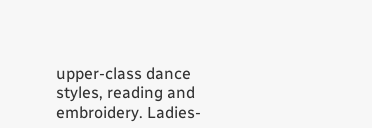upper-class dance styles, reading and embroidery. Ladies-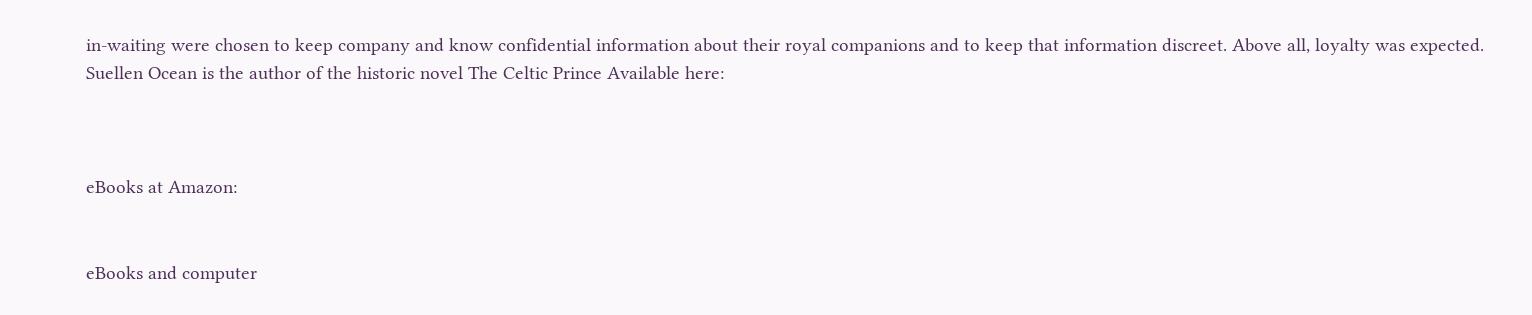in-waiting were chosen to keep company and know confidential information about their royal companions and to keep that information discreet. Above all, loyalty was expected. Suellen Ocean is the author of the historic novel The Celtic Prince Available here:



eBooks at Amazon:


eBooks and computer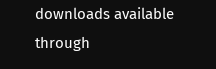downloads available through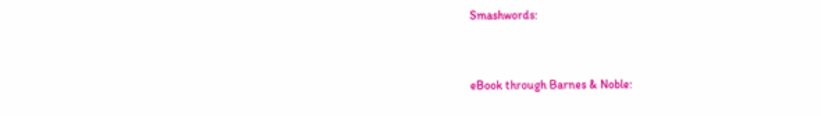Smashwords:


eBook through Barnes & Noble: